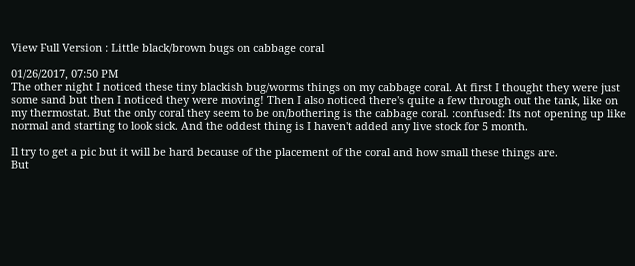View Full Version : Little black/brown bugs on cabbage coral

01/26/2017, 07:50 PM
The other night I noticed these tiny blackish bug/worms things on my cabbage coral. At first I thought they were just some sand but then I noticed they were moving! Then I also noticed there's quite a few through out the tank, like on my thermostat. But the only coral they seem to be on/bothering is the cabbage coral. :confused: Its not opening up like normal and starting to look sick. And the oddest thing is I haven't added any live stock for 5 month.

Il try to get a pic but it will be hard because of the placement of the coral and how small these things are.
But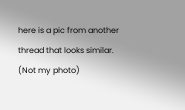here is a pic from another thread that looks similar. (Not my photo)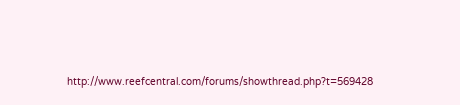http://www.reefcentral.com/forums/showthread.php?t=569428